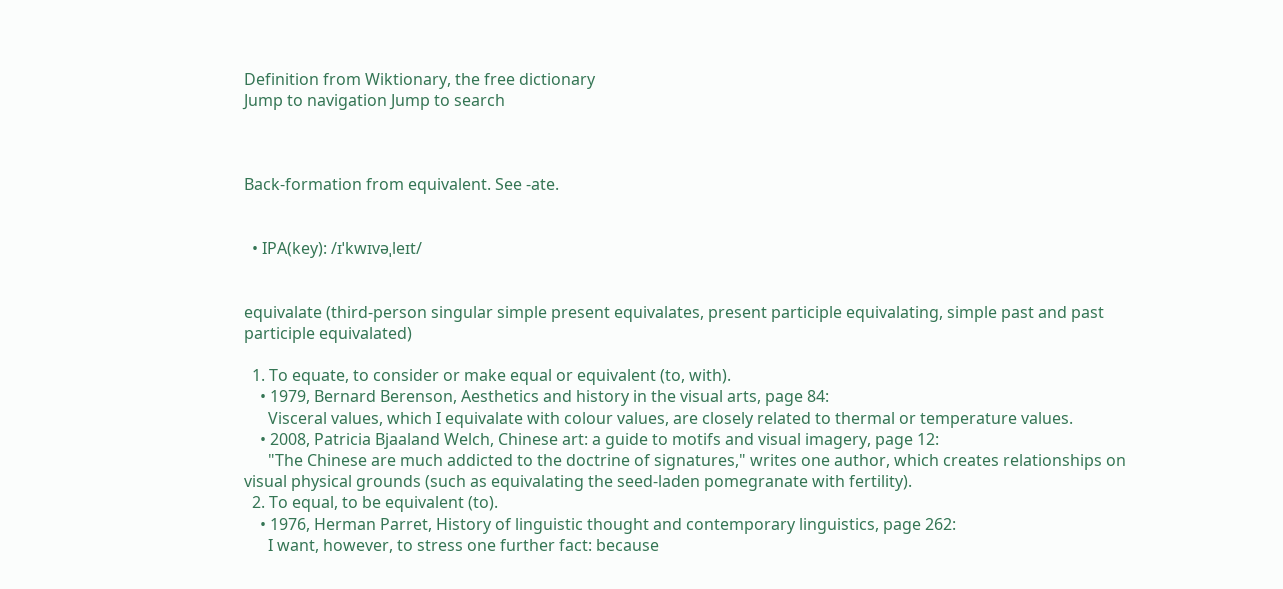Definition from Wiktionary, the free dictionary
Jump to navigation Jump to search



Back-formation from equivalent. See -ate.


  • IPA(key): /ɪˈkwɪvəˌleɪt/


equivalate (third-person singular simple present equivalates, present participle equivalating, simple past and past participle equivalated)

  1. To equate, to consider or make equal or equivalent (to, with).
    • 1979, Bernard Berenson, Aesthetics and history in the visual arts, page 84:
      Visceral values, which I equivalate with colour values, are closely related to thermal or temperature values.
    • 2008, Patricia Bjaaland Welch, Chinese art: a guide to motifs and visual imagery, page 12:
      "The Chinese are much addicted to the doctrine of signatures," writes one author, which creates relationships on visual physical grounds (such as equivalating the seed-laden pomegranate with fertility).
  2. To equal, to be equivalent (to).
    • 1976, Herman Parret, History of linguistic thought and contemporary linguistics, page 262:
      I want, however, to stress one further fact: because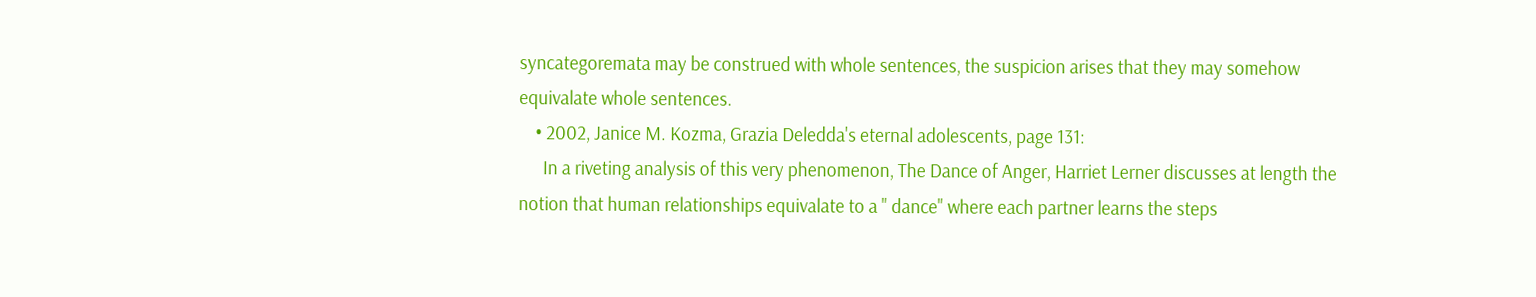syncategoremata may be construed with whole sentences, the suspicion arises that they may somehow equivalate whole sentences.
    • 2002, Janice M. Kozma, Grazia Deledda's eternal adolescents, page 131:
      In a riveting analysis of this very phenomenon, The Dance of Anger, Harriet Lerner discusses at length the notion that human relationships equivalate to a " dance" where each partner learns the steps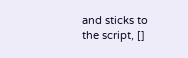and sticks to the script, []